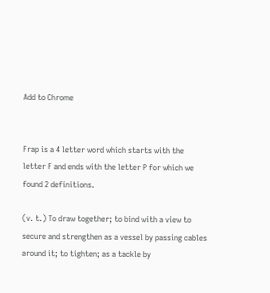Add to Chrome


Frap is a 4 letter word which starts with the letter F and ends with the letter P for which we found 2 definitions.

(v. t.) To draw together; to bind with a view to secure and strengthen as a vessel by passing cables around it; to tighten; as a tackle by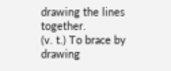drawing the lines together.
(v. t.) To brace by drawing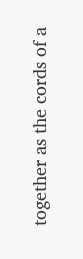together as the cords of a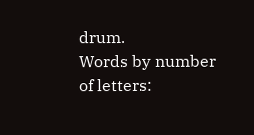drum.
Words by number of letters: